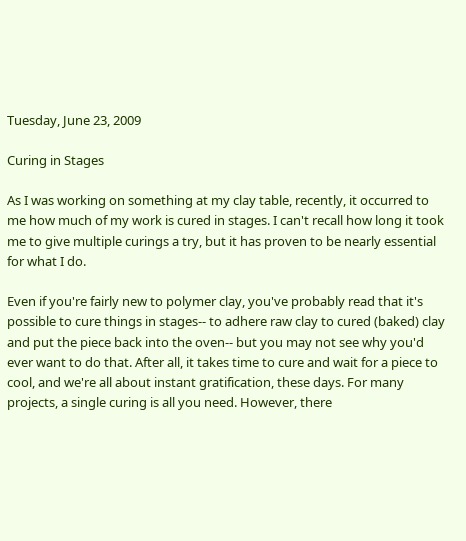Tuesday, June 23, 2009

Curing in Stages

As I was working on something at my clay table, recently, it occurred to me how much of my work is cured in stages. I can't recall how long it took me to give multiple curings a try, but it has proven to be nearly essential for what I do.

Even if you're fairly new to polymer clay, you've probably read that it's possible to cure things in stages-- to adhere raw clay to cured (baked) clay and put the piece back into the oven-- but you may not see why you'd ever want to do that. After all, it takes time to cure and wait for a piece to cool, and we're all about instant gratification, these days. For many projects, a single curing is all you need. However, there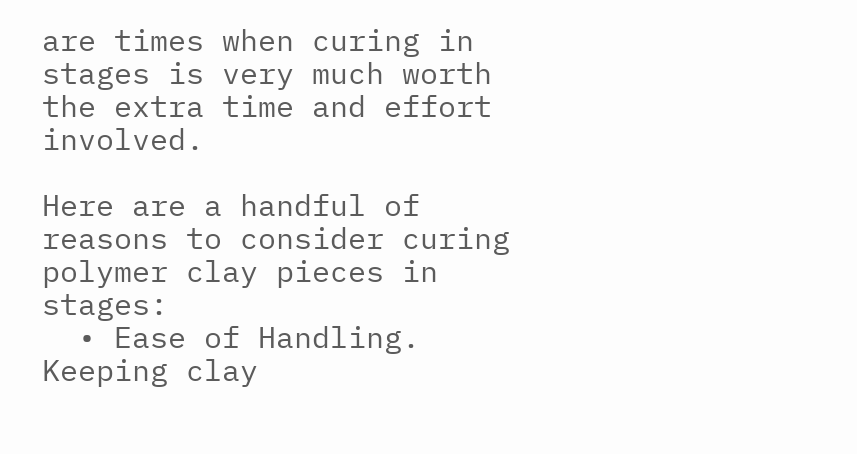are times when curing in stages is very much worth the extra time and effort involved.

Here are a handful of reasons to consider curing polymer clay pieces in stages:
  • Ease of Handling. Keeping clay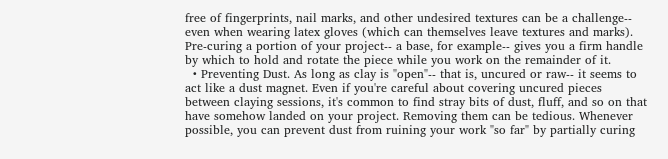free of fingerprints, nail marks, and other undesired textures can be a challenge-- even when wearing latex gloves (which can themselves leave textures and marks). Pre-curing a portion of your project-- a base, for example-- gives you a firm handle by which to hold and rotate the piece while you work on the remainder of it.
  • Preventing Dust. As long as clay is "open"-- that is, uncured or raw-- it seems to act like a dust magnet. Even if you're careful about covering uncured pieces between claying sessions, it's common to find stray bits of dust, fluff, and so on that have somehow landed on your project. Removing them can be tedious. Whenever possible, you can prevent dust from ruining your work "so far" by partially curing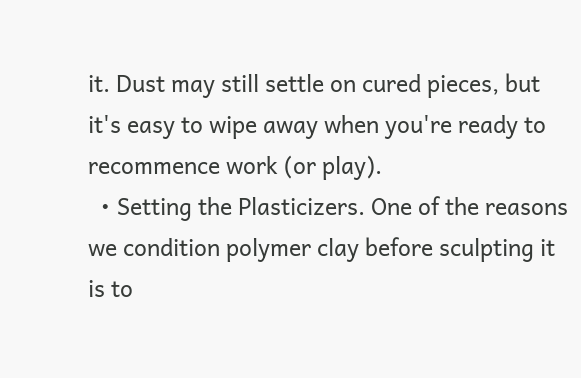it. Dust may still settle on cured pieces, but it's easy to wipe away when you're ready to recommence work (or play).
  • Setting the Plasticizers. One of the reasons we condition polymer clay before sculpting it is to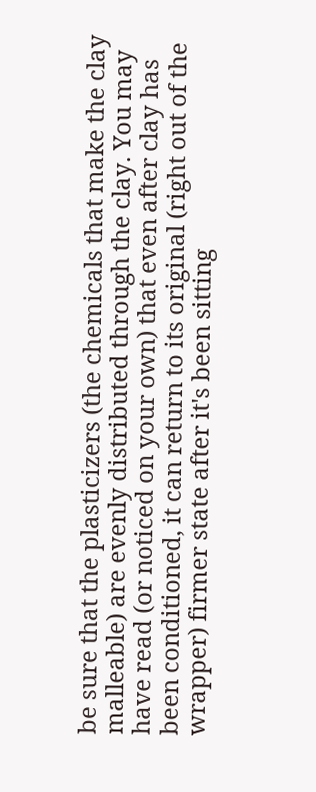be sure that the plasticizers (the chemicals that make the clay malleable) are evenly distributed through the clay. You may have read (or noticed on your own) that even after clay has been conditioned, it can return to its original (right out of the wrapper) firmer state after it's been sitting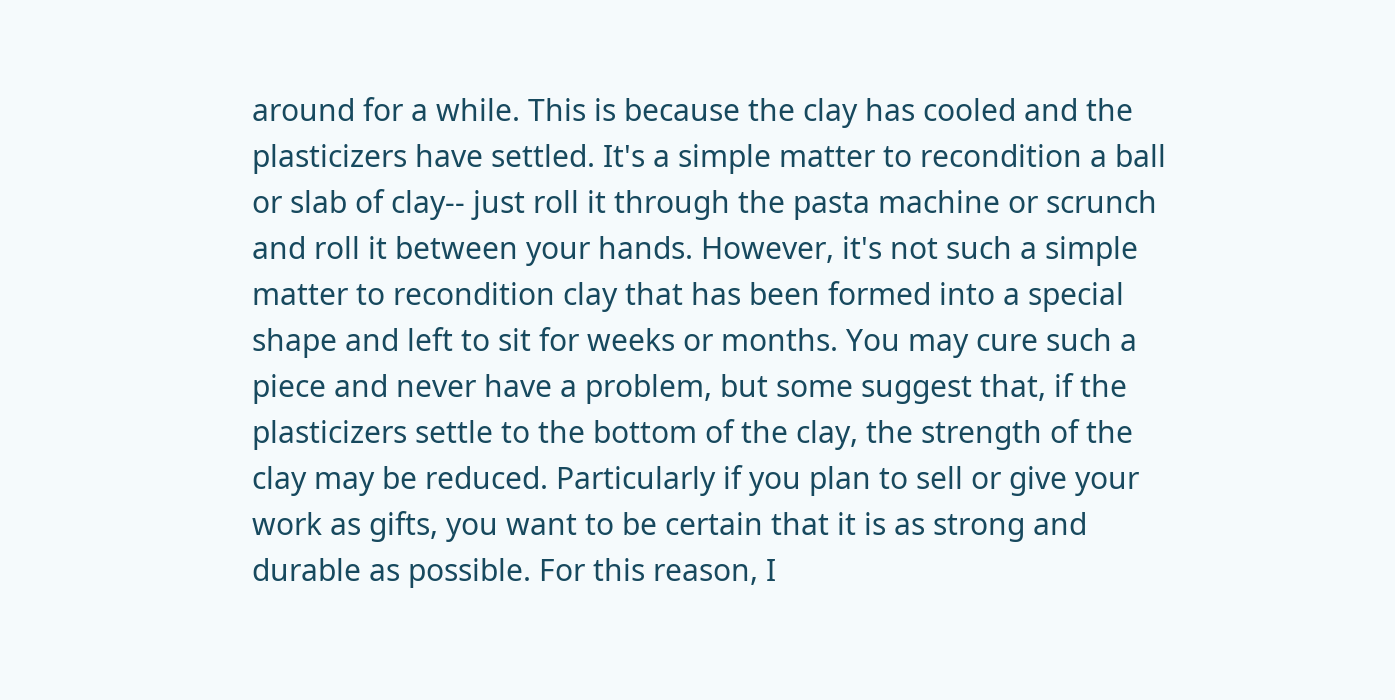around for a while. This is because the clay has cooled and the plasticizers have settled. It's a simple matter to recondition a ball or slab of clay-- just roll it through the pasta machine or scrunch and roll it between your hands. However, it's not such a simple matter to recondition clay that has been formed into a special shape and left to sit for weeks or months. You may cure such a piece and never have a problem, but some suggest that, if the plasticizers settle to the bottom of the clay, the strength of the clay may be reduced. Particularly if you plan to sell or give your work as gifts, you want to be certain that it is as strong and durable as possible. For this reason, I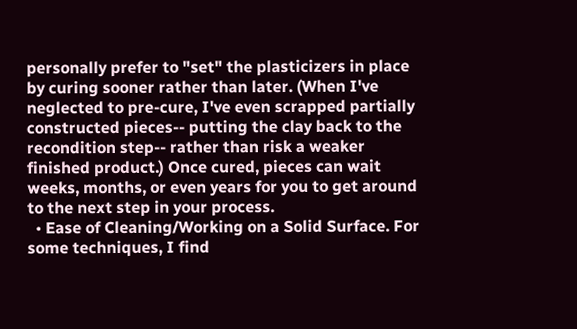personally prefer to "set" the plasticizers in place by curing sooner rather than later. (When I've neglected to pre-cure, I've even scrapped partially constructed pieces-- putting the clay back to the recondition step-- rather than risk a weaker finished product.) Once cured, pieces can wait weeks, months, or even years for you to get around to the next step in your process.
  • Ease of Cleaning/Working on a Solid Surface. For some techniques, I find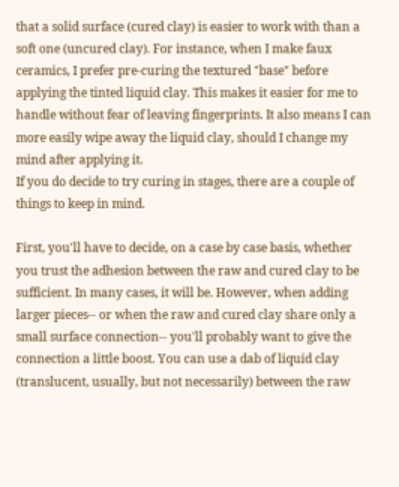that a solid surface (cured clay) is easier to work with than a soft one (uncured clay). For instance, when I make faux ceramics, I prefer pre-curing the textured "base" before applying the tinted liquid clay. This makes it easier for me to handle without fear of leaving fingerprints. It also means I can more easily wipe away the liquid clay, should I change my mind after applying it.
If you do decide to try curing in stages, there are a couple of things to keep in mind.

First, you'll have to decide, on a case by case basis, whether you trust the adhesion between the raw and cured clay to be sufficient. In many cases, it will be. However, when adding larger pieces-- or when the raw and cured clay share only a small surface connection-- you'll probably want to give the connection a little boost. You can use a dab of liquid clay (translucent, usually, but not necessarily) between the raw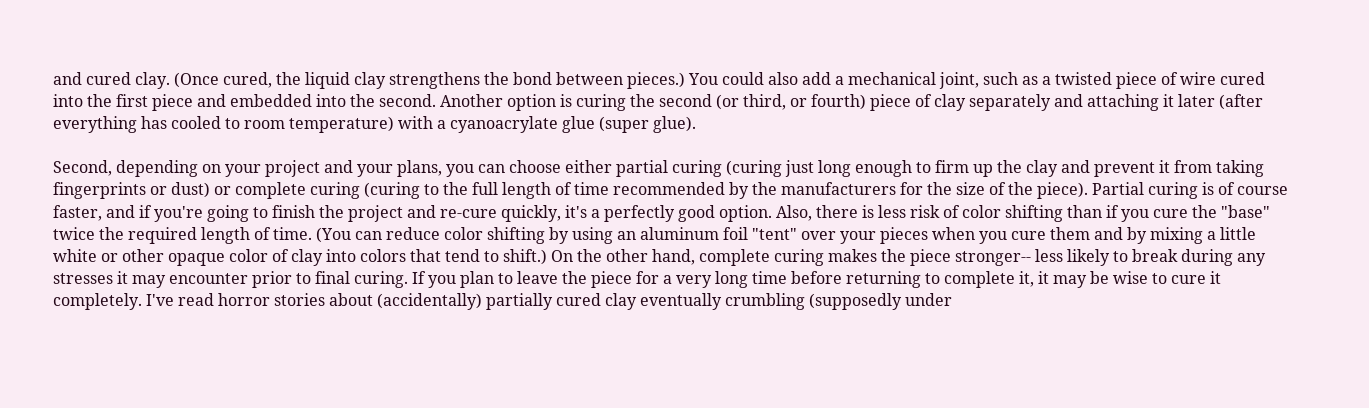and cured clay. (Once cured, the liquid clay strengthens the bond between pieces.) You could also add a mechanical joint, such as a twisted piece of wire cured into the first piece and embedded into the second. Another option is curing the second (or third, or fourth) piece of clay separately and attaching it later (after everything has cooled to room temperature) with a cyanoacrylate glue (super glue).

Second, depending on your project and your plans, you can choose either partial curing (curing just long enough to firm up the clay and prevent it from taking fingerprints or dust) or complete curing (curing to the full length of time recommended by the manufacturers for the size of the piece). Partial curing is of course faster, and if you're going to finish the project and re-cure quickly, it's a perfectly good option. Also, there is less risk of color shifting than if you cure the "base" twice the required length of time. (You can reduce color shifting by using an aluminum foil "tent" over your pieces when you cure them and by mixing a little white or other opaque color of clay into colors that tend to shift.) On the other hand, complete curing makes the piece stronger-- less likely to break during any stresses it may encounter prior to final curing. If you plan to leave the piece for a very long time before returning to complete it, it may be wise to cure it completely. I've read horror stories about (accidentally) partially cured clay eventually crumbling (supposedly under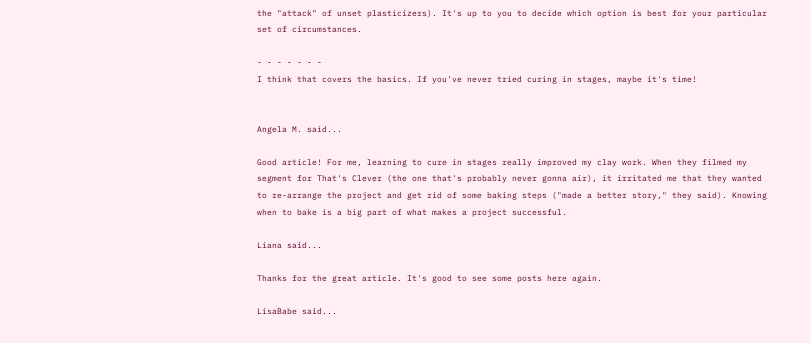the "attack" of unset plasticizers). It's up to you to decide which option is best for your particular set of circumstances.

- - - - - - -
I think that covers the basics. If you've never tried curing in stages, maybe it's time!


Angela M. said...

Good article! For me, learning to cure in stages really improved my clay work. When they filmed my segment for That's Clever (the one that's probably never gonna air), it irritated me that they wanted to re-arrange the project and get rid of some baking steps ("made a better story," they said). Knowing when to bake is a big part of what makes a project successful.

Liana said...

Thanks for the great article. It's good to see some posts here again.

LisaBabe said...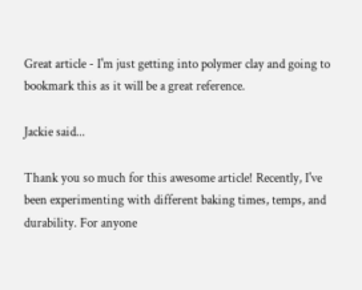Great article - I'm just getting into polymer clay and going to bookmark this as it will be a great reference.

Jackie said...

Thank you so much for this awesome article! Recently, I've been experimenting with different baking times, temps, and durability. For anyone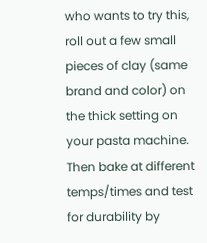who wants to try this, roll out a few small pieces of clay (same brand and color) on the thick setting on your pasta machine. Then bake at different temps/times and test for durability by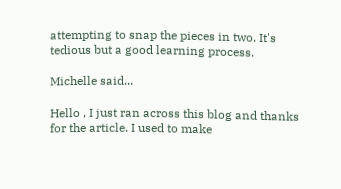attempting to snap the pieces in two. It's tedious but a good learning process.

Michelle said...

Hello , I just ran across this blog and thanks for the article. I used to make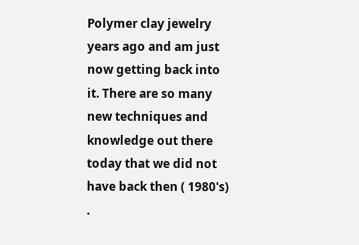Polymer clay jewelry years ago and am just now getting back into it. There are so many new techniques and knowledge out there today that we did not have back then ( 1980's) .